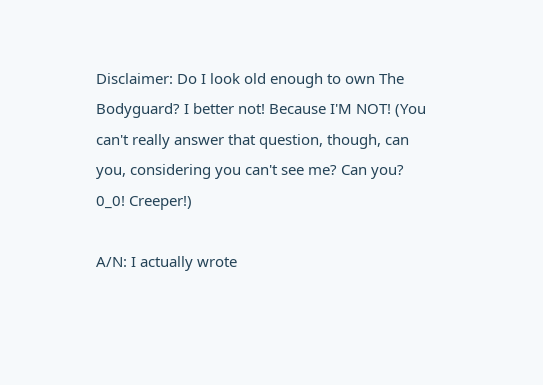Disclaimer: Do I look old enough to own The Bodyguard? I better not! Because I'M NOT! (You can't really answer that question, though, can you, considering you can't see me? Can you? 0_0! Creeper!)

A/N: I actually wrote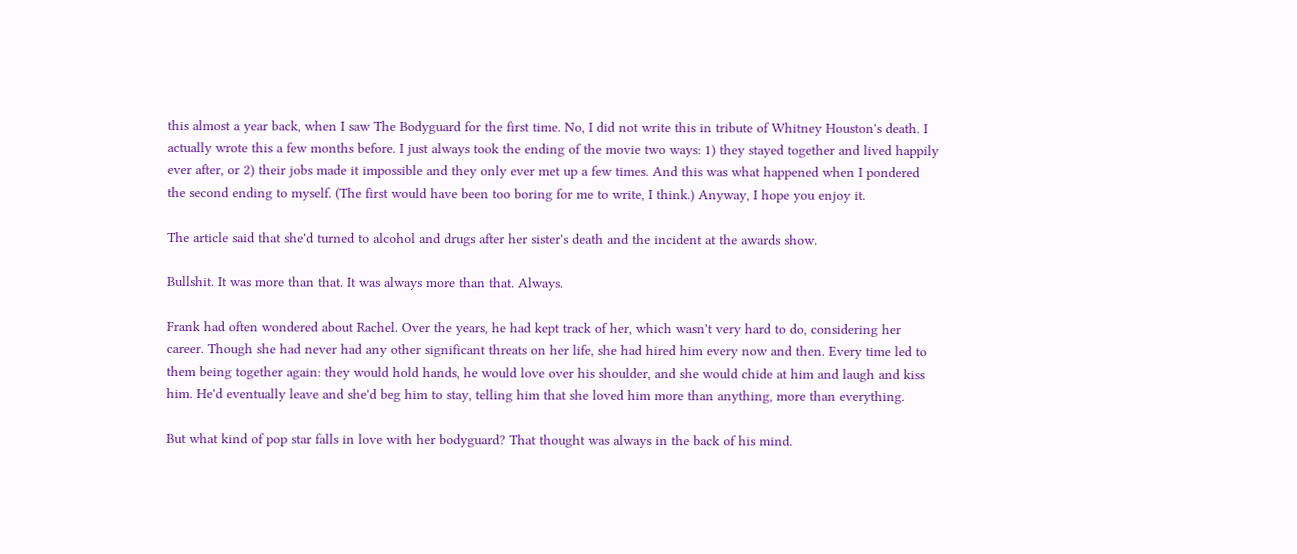this almost a year back, when I saw The Bodyguard for the first time. No, I did not write this in tribute of Whitney Houston's death. I actually wrote this a few months before. I just always took the ending of the movie two ways: 1) they stayed together and lived happily ever after, or 2) their jobs made it impossible and they only ever met up a few times. And this was what happened when I pondered the second ending to myself. (The first would have been too boring for me to write, I think.) Anyway, I hope you enjoy it.

The article said that she'd turned to alcohol and drugs after her sister's death and the incident at the awards show.

Bullshit. It was more than that. It was always more than that. Always.

Frank had often wondered about Rachel. Over the years, he had kept track of her, which wasn't very hard to do, considering her career. Though she had never had any other significant threats on her life, she had hired him every now and then. Every time led to them being together again: they would hold hands, he would love over his shoulder, and she would chide at him and laugh and kiss him. He'd eventually leave and she'd beg him to stay, telling him that she loved him more than anything, more than everything.

But what kind of pop star falls in love with her bodyguard? That thought was always in the back of his mind.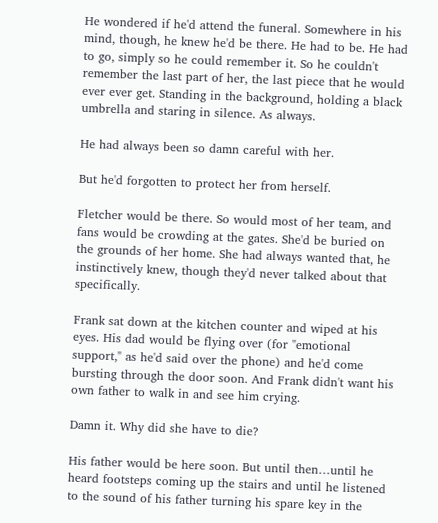He wondered if he'd attend the funeral. Somewhere in his mind, though, he knew he'd be there. He had to be. He had to go, simply so he could remember it. So he couldn't remember the last part of her, the last piece that he would ever ever get. Standing in the background, holding a black umbrella and staring in silence. As always.

He had always been so damn careful with her.

But he'd forgotten to protect her from herself.

Fletcher would be there. So would most of her team, and fans would be crowding at the gates. She'd be buried on the grounds of her home. She had always wanted that, he instinctively knew, though they'd never talked about that specifically.

Frank sat down at the kitchen counter and wiped at his eyes. His dad would be flying over (for "emotional support," as he'd said over the phone) and he'd come bursting through the door soon. And Frank didn't want his own father to walk in and see him crying.

Damn it. Why did she have to die?

His father would be here soon. But until then…until he heard footsteps coming up the stairs and until he listened to the sound of his father turning his spare key in the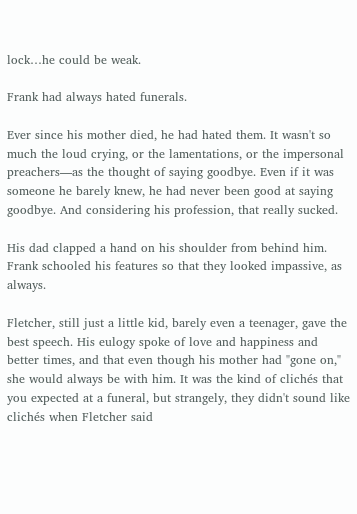lock…he could be weak.

Frank had always hated funerals.

Ever since his mother died, he had hated them. It wasn't so much the loud crying, or the lamentations, or the impersonal preachers—as the thought of saying goodbye. Even if it was someone he barely knew, he had never been good at saying goodbye. And considering his profession, that really sucked.

His dad clapped a hand on his shoulder from behind him. Frank schooled his features so that they looked impassive, as always.

Fletcher, still just a little kid, barely even a teenager, gave the best speech. His eulogy spoke of love and happiness and better times, and that even though his mother had "gone on," she would always be with him. It was the kind of clichés that you expected at a funeral, but strangely, they didn't sound like clichés when Fletcher said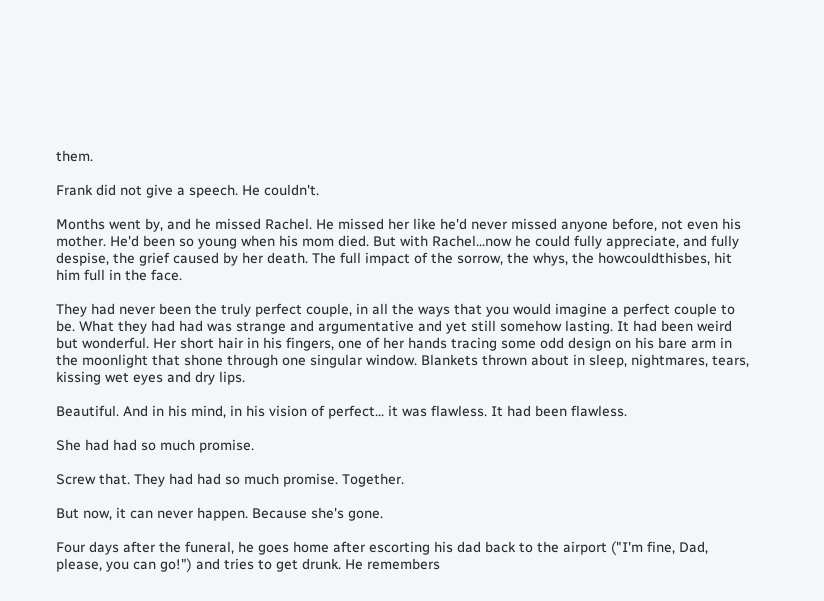them.

Frank did not give a speech. He couldn't.

Months went by, and he missed Rachel. He missed her like he'd never missed anyone before, not even his mother. He'd been so young when his mom died. But with Rachel...now he could fully appreciate, and fully despise, the grief caused by her death. The full impact of the sorrow, the whys, the howcouldthisbes, hit him full in the face.

They had never been the truly perfect couple, in all the ways that you would imagine a perfect couple to be. What they had had was strange and argumentative and yet still somehow lasting. It had been weird but wonderful. Her short hair in his fingers, one of her hands tracing some odd design on his bare arm in the moonlight that shone through one singular window. Blankets thrown about in sleep, nightmares, tears, kissing wet eyes and dry lips.

Beautiful. And in his mind, in his vision of perfect... it was flawless. It had been flawless.

She had had so much promise.

Screw that. They had had so much promise. Together.

But now, it can never happen. Because she's gone.

Four days after the funeral, he goes home after escorting his dad back to the airport ("I'm fine, Dad, please, you can go!") and tries to get drunk. He remembers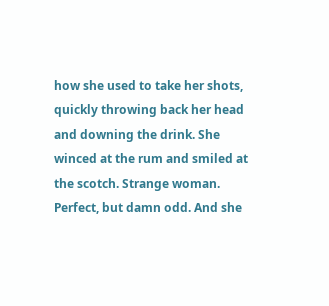how she used to take her shots, quickly throwing back her head and downing the drink. She winced at the rum and smiled at the scotch. Strange woman. Perfect, but damn odd. And she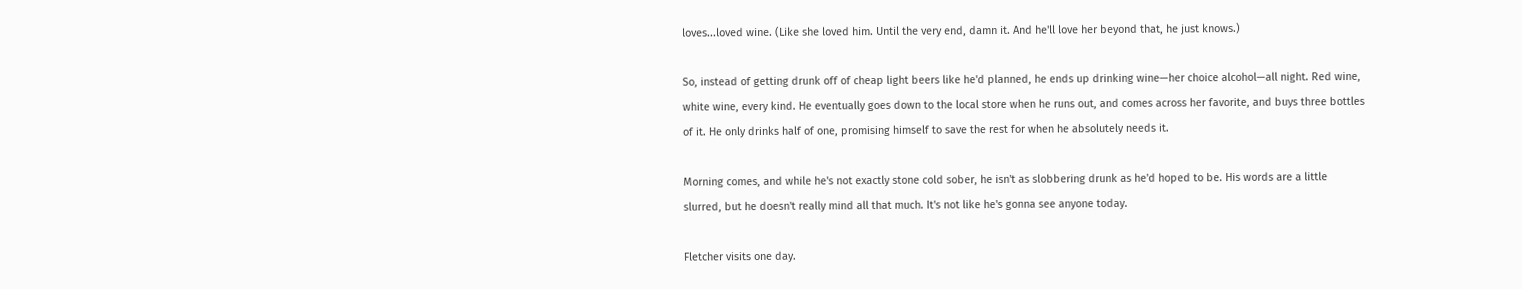loves...loved wine. (Like she loved him. Until the very end, damn it. And he'll love her beyond that, he just knows.)

So, instead of getting drunk off of cheap light beers like he'd planned, he ends up drinking wine—her choice alcohol—all night. Red wine, white wine, every kind. He eventually goes down to the local store when he runs out, and comes across her favorite, and buys three bottles of it. He only drinks half of one, promising himself to save the rest for when he absolutely needs it.

Morning comes, and while he's not exactly stone cold sober, he isn't as slobbering drunk as he'd hoped to be. His words are a little slurred, but he doesn't really mind all that much. It's not like he's gonna see anyone today.

Fletcher visits one day.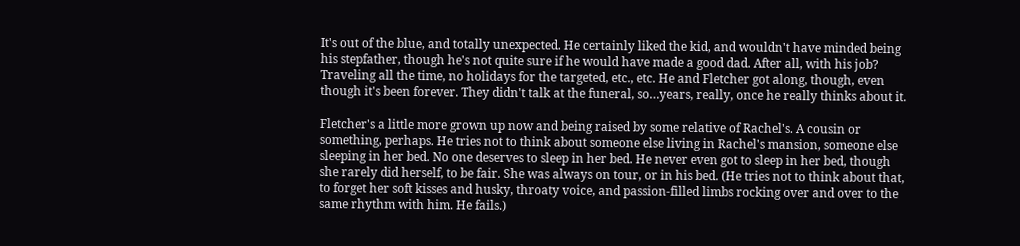It's out of the blue, and totally unexpected. He certainly liked the kid, and wouldn't have minded being his stepfather, though he's not quite sure if he would have made a good dad. After all, with his job? Traveling all the time, no holidays for the targeted, etc., etc. He and Fletcher got along, though, even though it's been forever. They didn't talk at the funeral, so…years, really, once he really thinks about it.

Fletcher's a little more grown up now and being raised by some relative of Rachel's. A cousin or something, perhaps. He tries not to think about someone else living in Rachel's mansion, someone else sleeping in her bed. No one deserves to sleep in her bed. He never even got to sleep in her bed, though she rarely did herself, to be fair. She was always on tour, or in his bed. (He tries not to think about that, to forget her soft kisses and husky, throaty voice, and passion-filled limbs rocking over and over to the same rhythm with him. He fails.)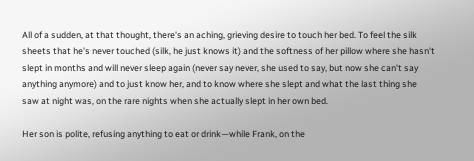All of a sudden, at that thought, there's an aching, grieving desire to touch her bed. To feel the silk sheets that he's never touched (silk, he just knows it) and the softness of her pillow where she hasn't slept in months and will never sleep again (never say never, she used to say, but now she can't say anything anymore) and to just know her, and to know where she slept and what the last thing she saw at night was, on the rare nights when she actually slept in her own bed.

Her son is polite, refusing anything to eat or drink—while Frank, on the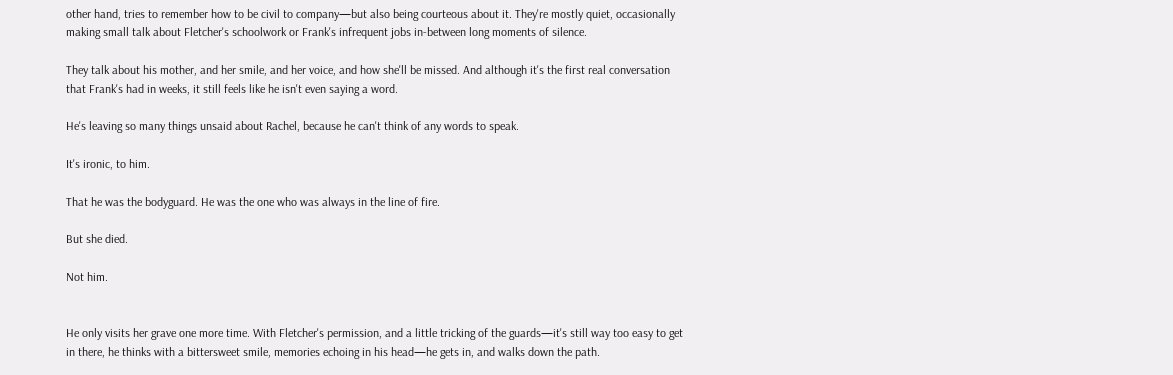other hand, tries to remember how to be civil to company—but also being courteous about it. They're mostly quiet, occasionally making small talk about Fletcher's schoolwork or Frank's infrequent jobs in-between long moments of silence.

They talk about his mother, and her smile, and her voice, and how she'll be missed. And although it's the first real conversation that Frank's had in weeks, it still feels like he isn't even saying a word.

He's leaving so many things unsaid about Rachel, because he can't think of any words to speak.

It's ironic, to him.

That he was the bodyguard. He was the one who was always in the line of fire.

But she died.

Not him.


He only visits her grave one more time. With Fletcher's permission, and a little tricking of the guards—it's still way too easy to get in there, he thinks with a bittersweet smile, memories echoing in his head—he gets in, and walks down the path.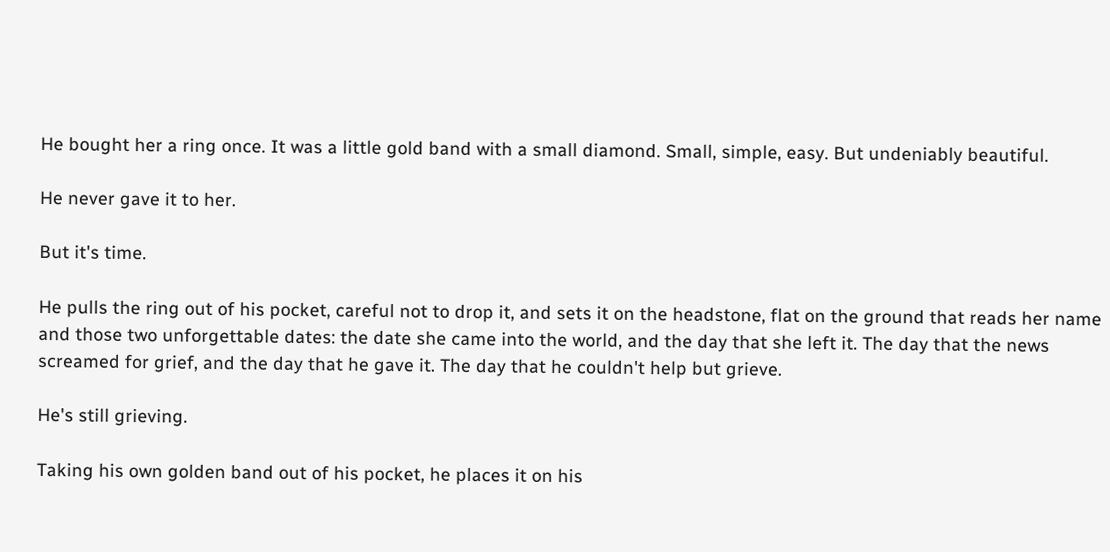He bought her a ring once. It was a little gold band with a small diamond. Small, simple, easy. But undeniably beautiful.

He never gave it to her.

But it's time.

He pulls the ring out of his pocket, careful not to drop it, and sets it on the headstone, flat on the ground that reads her name and those two unforgettable dates: the date she came into the world, and the day that she left it. The day that the news screamed for grief, and the day that he gave it. The day that he couldn't help but grieve.

He's still grieving.

Taking his own golden band out of his pocket, he places it on his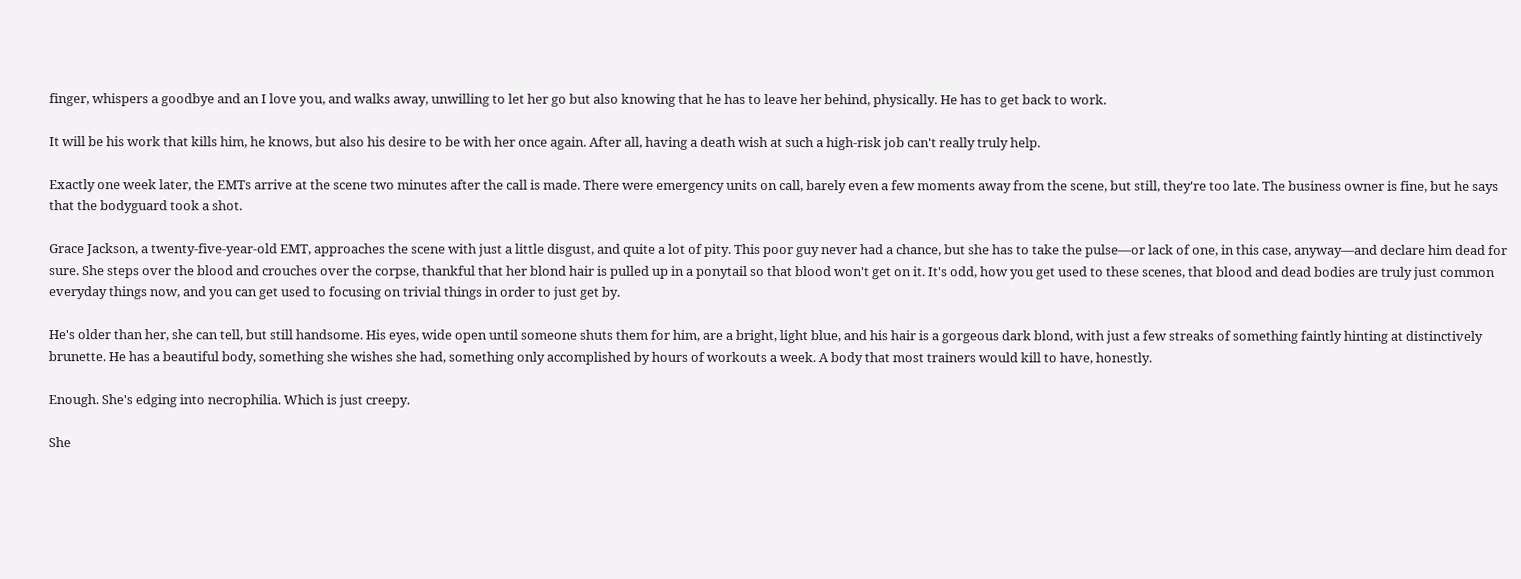finger, whispers a goodbye and an I love you, and walks away, unwilling to let her go but also knowing that he has to leave her behind, physically. He has to get back to work.

It will be his work that kills him, he knows, but also his desire to be with her once again. After all, having a death wish at such a high-risk job can't really truly help.

Exactly one week later, the EMTs arrive at the scene two minutes after the call is made. There were emergency units on call, barely even a few moments away from the scene, but still, they're too late. The business owner is fine, but he says that the bodyguard took a shot.

Grace Jackson, a twenty-five-year-old EMT, approaches the scene with just a little disgust, and quite a lot of pity. This poor guy never had a chance, but she has to take the pulse—or lack of one, in this case, anyway—and declare him dead for sure. She steps over the blood and crouches over the corpse, thankful that her blond hair is pulled up in a ponytail so that blood won't get on it. It's odd, how you get used to these scenes, that blood and dead bodies are truly just common everyday things now, and you can get used to focusing on trivial things in order to just get by.

He's older than her, she can tell, but still handsome. His eyes, wide open until someone shuts them for him, are a bright, light blue, and his hair is a gorgeous dark blond, with just a few streaks of something faintly hinting at distinctively brunette. He has a beautiful body, something she wishes she had, something only accomplished by hours of workouts a week. A body that most trainers would kill to have, honestly.

Enough. She's edging into necrophilia. Which is just creepy.

She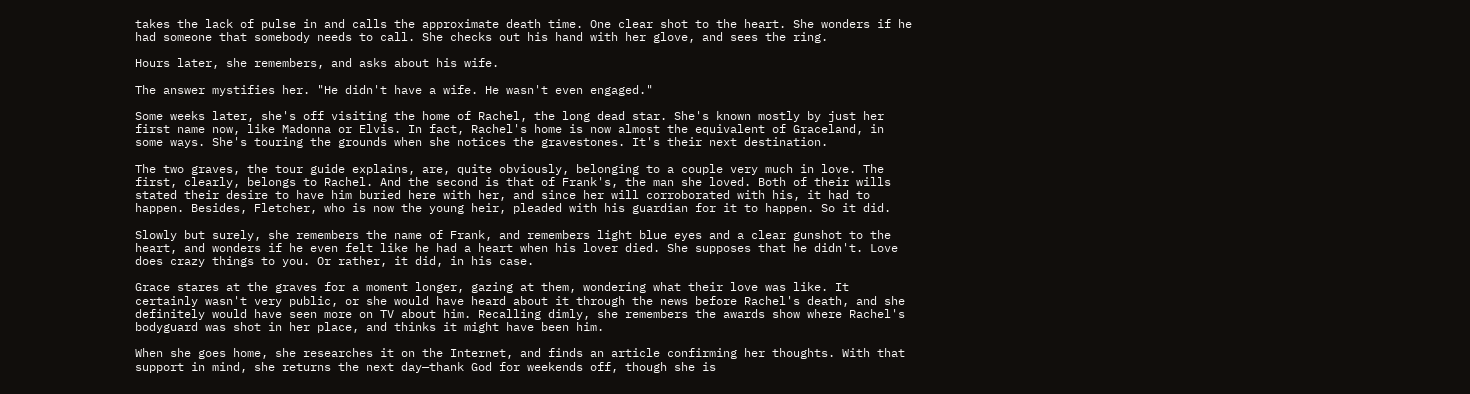takes the lack of pulse in and calls the approximate death time. One clear shot to the heart. She wonders if he had someone that somebody needs to call. She checks out his hand with her glove, and sees the ring.

Hours later, she remembers, and asks about his wife.

The answer mystifies her. "He didn't have a wife. He wasn't even engaged."

Some weeks later, she's off visiting the home of Rachel, the long dead star. She's known mostly by just her first name now, like Madonna or Elvis. In fact, Rachel's home is now almost the equivalent of Graceland, in some ways. She's touring the grounds when she notices the gravestones. It's their next destination.

The two graves, the tour guide explains, are, quite obviously, belonging to a couple very much in love. The first, clearly, belongs to Rachel. And the second is that of Frank's, the man she loved. Both of their wills stated their desire to have him buried here with her, and since her will corroborated with his, it had to happen. Besides, Fletcher, who is now the young heir, pleaded with his guardian for it to happen. So it did.

Slowly but surely, she remembers the name of Frank, and remembers light blue eyes and a clear gunshot to the heart, and wonders if he even felt like he had a heart when his lover died. She supposes that he didn't. Love does crazy things to you. Or rather, it did, in his case.

Grace stares at the graves for a moment longer, gazing at them, wondering what their love was like. It certainly wasn't very public, or she would have heard about it through the news before Rachel's death, and she definitely would have seen more on TV about him. Recalling dimly, she remembers the awards show where Rachel's bodyguard was shot in her place, and thinks it might have been him.

When she goes home, she researches it on the Internet, and finds an article confirming her thoughts. With that support in mind, she returns the next day—thank God for weekends off, though she is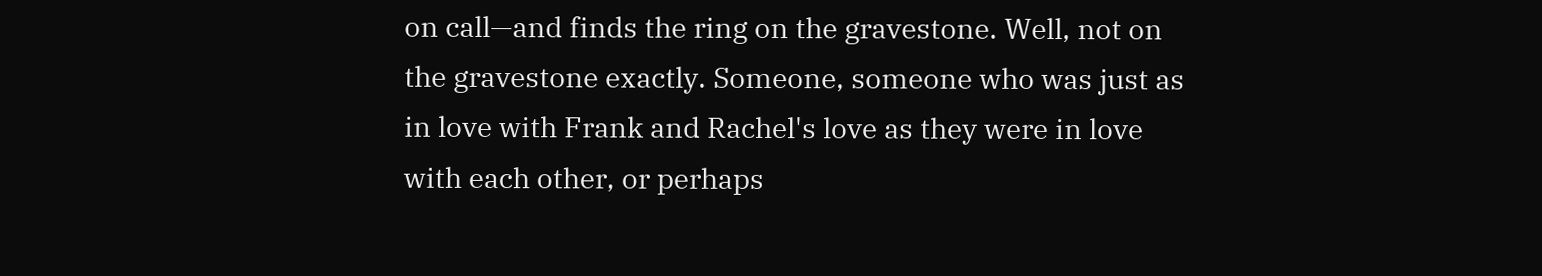on call—and finds the ring on the gravestone. Well, not on the gravestone exactly. Someone, someone who was just as in love with Frank and Rachel's love as they were in love with each other, or perhaps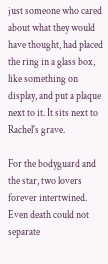just someone who cared about what they would have thought, had placed the ring in a glass box, like something on display, and put a plaque next to it. It sits next to Rachel's grave.

For the bodyguard and the star, two lovers forever intertwined. Even death could not separate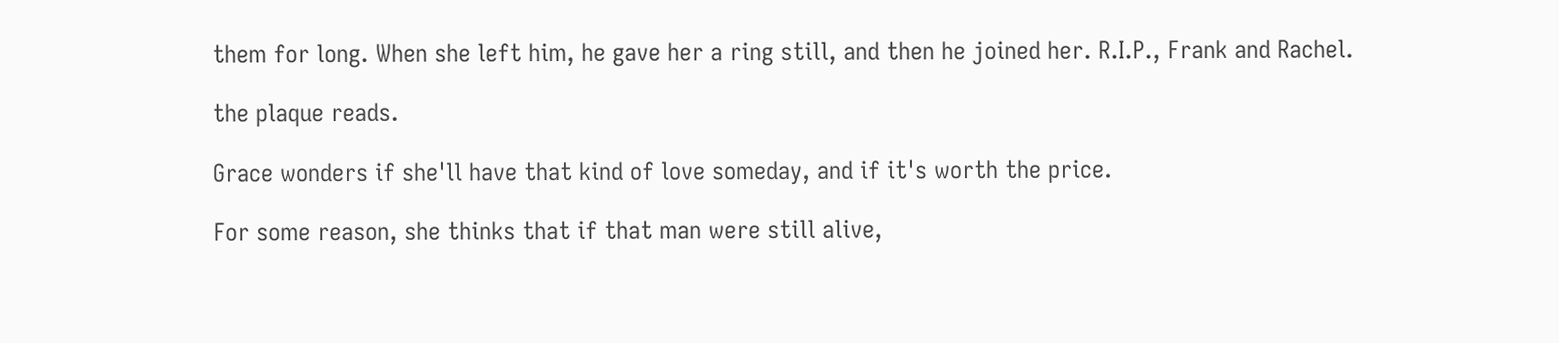them for long. When she left him, he gave her a ring still, and then he joined her. R.I.P., Frank and Rachel.

the plaque reads.

Grace wonders if she'll have that kind of love someday, and if it's worth the price.

For some reason, she thinks that if that man were still alive,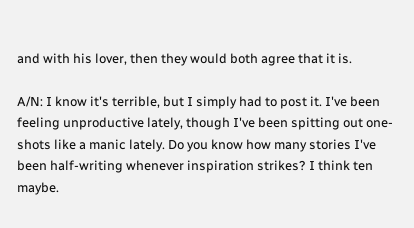and with his lover, then they would both agree that it is.

A/N: I know it's terrible, but I simply had to post it. I've been feeling unproductive lately, though I've been spitting out one-shots like a manic lately. Do you know how many stories I've been half-writing whenever inspiration strikes? I think ten maybe.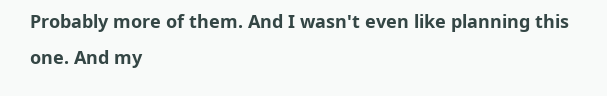Probably more of them. And I wasn't even like planning this one. And my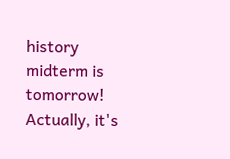history midterm is tomorrow! Actually, it's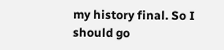my history final. So I should go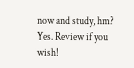now and study, hm? Yes. Review if you wish!